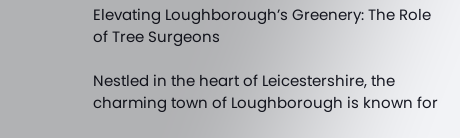Elevating Loughborough’s Greenery: The Role of Tree Surgeons

Nestled in the heart of Leicestershire, the charming town of Loughborough is known for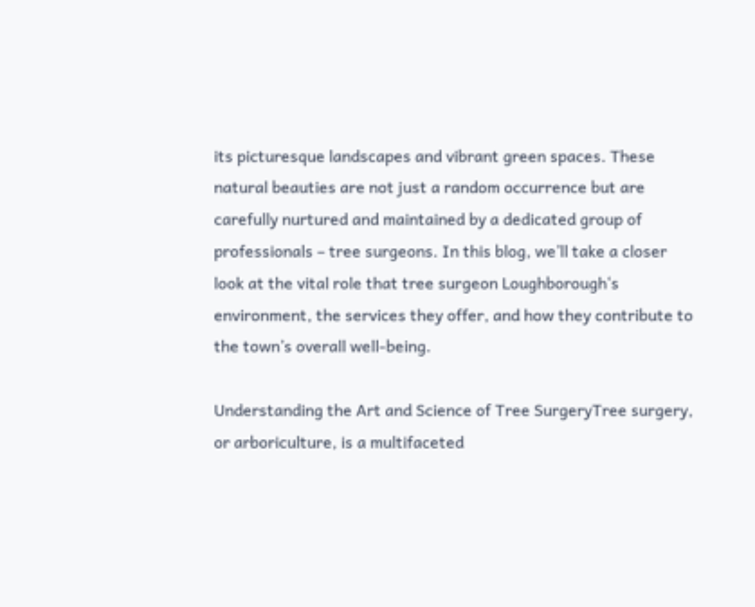its picturesque landscapes and vibrant green spaces. These natural beauties are not just a random occurrence but are carefully nurtured and maintained by a dedicated group of professionals – tree surgeons. In this blog, we’ll take a closer look at the vital role that tree surgeon Loughborough‘s environment, the services they offer, and how they contribute to the town’s overall well-being.

Understanding the Art and Science of Tree SurgeryTree surgery, or arboriculture, is a multifaceted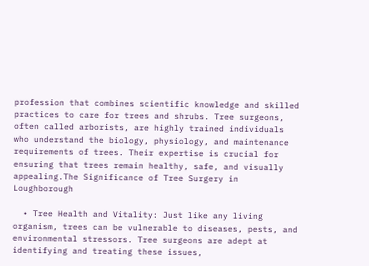profession that combines scientific knowledge and skilled practices to care for trees and shrubs. Tree surgeons, often called arborists, are highly trained individuals who understand the biology, physiology, and maintenance requirements of trees. Their expertise is crucial for ensuring that trees remain healthy, safe, and visually appealing.The Significance of Tree Surgery in Loughborough

  • Tree Health and Vitality: Just like any living organism, trees can be vulnerable to diseases, pests, and environmental stressors. Tree surgeons are adept at identifying and treating these issues,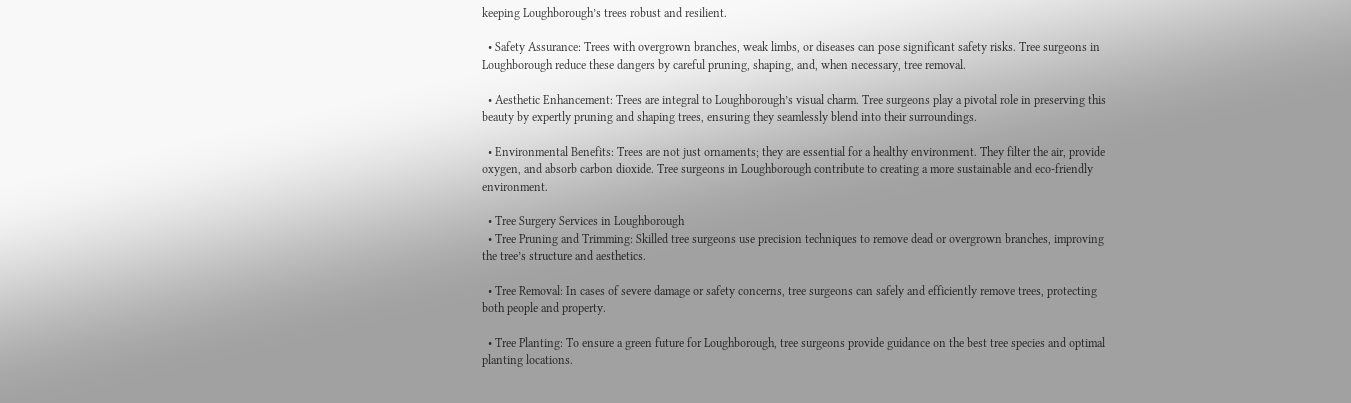keeping Loughborough’s trees robust and resilient.

  • Safety Assurance: Trees with overgrown branches, weak limbs, or diseases can pose significant safety risks. Tree surgeons in Loughborough reduce these dangers by careful pruning, shaping, and, when necessary, tree removal.

  • Aesthetic Enhancement: Trees are integral to Loughborough’s visual charm. Tree surgeons play a pivotal role in preserving this beauty by expertly pruning and shaping trees, ensuring they seamlessly blend into their surroundings.

  • Environmental Benefits: Trees are not just ornaments; they are essential for a healthy environment. They filter the air, provide oxygen, and absorb carbon dioxide. Tree surgeons in Loughborough contribute to creating a more sustainable and eco-friendly environment.

  • Tree Surgery Services in Loughborough
  • Tree Pruning and Trimming: Skilled tree surgeons use precision techniques to remove dead or overgrown branches, improving the tree’s structure and aesthetics.

  • Tree Removal: In cases of severe damage or safety concerns, tree surgeons can safely and efficiently remove trees, protecting both people and property.

  • Tree Planting: To ensure a green future for Loughborough, tree surgeons provide guidance on the best tree species and optimal planting locations.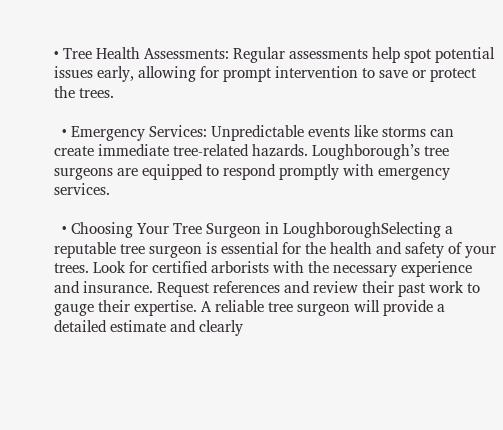• Tree Health Assessments: Regular assessments help spot potential issues early, allowing for prompt intervention to save or protect the trees.

  • Emergency Services: Unpredictable events like storms can create immediate tree-related hazards. Loughborough’s tree surgeons are equipped to respond promptly with emergency services.

  • Choosing Your Tree Surgeon in LoughboroughSelecting a reputable tree surgeon is essential for the health and safety of your trees. Look for certified arborists with the necessary experience and insurance. Request references and review their past work to gauge their expertise. A reliable tree surgeon will provide a detailed estimate and clearly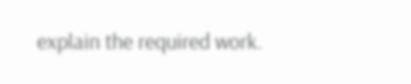explain the required work.